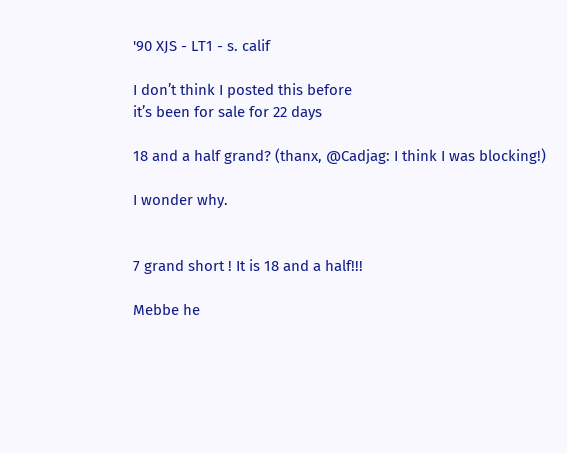'90 XJS - LT1 - s. calif

I don’t think I posted this before
it’s been for sale for 22 days

18 and a half grand? (thanx, @Cadjag: I think I was blocking!)

I wonder why.


7 grand short ! It is 18 and a half!!!

Mebbe he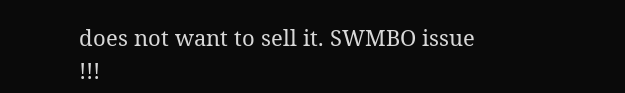does not want to sell it. SWMBO issue !!!